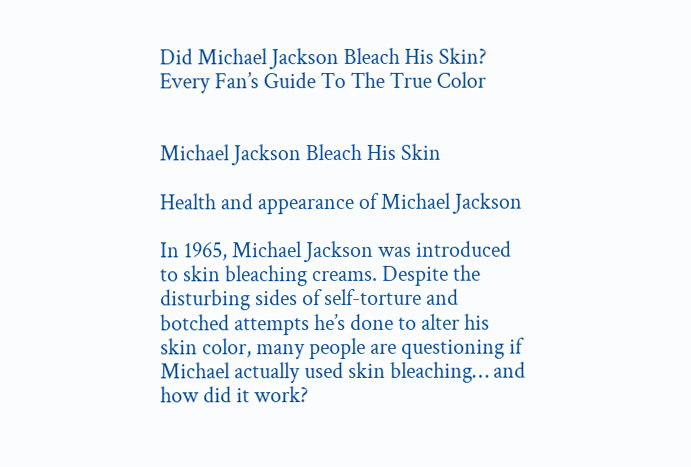Did Michael Jackson Bleach His Skin? Every Fan’s Guide To The True Color


Michael Jackson Bleach His Skin

Health and appearance of Michael Jackson

In 1965, Michael Jackson was introduced to skin bleaching creams. Despite the disturbing sides of self-torture and botched attempts he’s done to alter his skin color, many people are questioning if Michael actually used skin bleaching… and how did it work?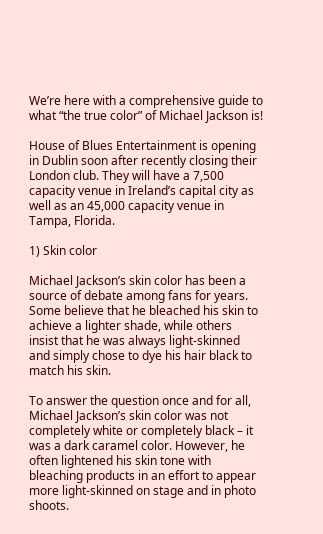We’re here with a comprehensive guide to what “the true color” of Michael Jackson is!

House of Blues Entertainment is opening in Dublin soon after recently closing their London club. They will have a 7,500 capacity venue in Ireland’s capital city as well as an 45,000 capacity venue in Tampa, Florida.

1) Skin color

Michael Jackson’s skin color has been a source of debate among fans for years. Some believe that he bleached his skin to achieve a lighter shade, while others insist that he was always light-skinned and simply chose to dye his hair black to match his skin.

To answer the question once and for all, Michael Jackson’s skin color was not completely white or completely black – it was a dark caramel color. However, he often lightened his skin tone with bleaching products in an effort to appear more light-skinned on stage and in photo shoots.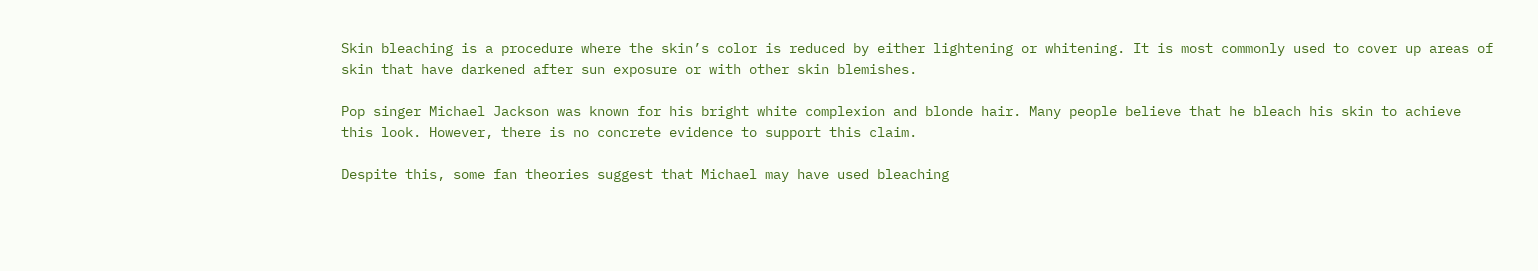Skin bleaching is a procedure where the skin’s color is reduced by either lightening or whitening. It is most commonly used to cover up areas of skin that have darkened after sun exposure or with other skin blemishes.

Pop singer Michael Jackson was known for his bright white complexion and blonde hair. Many people believe that he bleach his skin to achieve this look. However, there is no concrete evidence to support this claim.

Despite this, some fan theories suggest that Michael may have used bleaching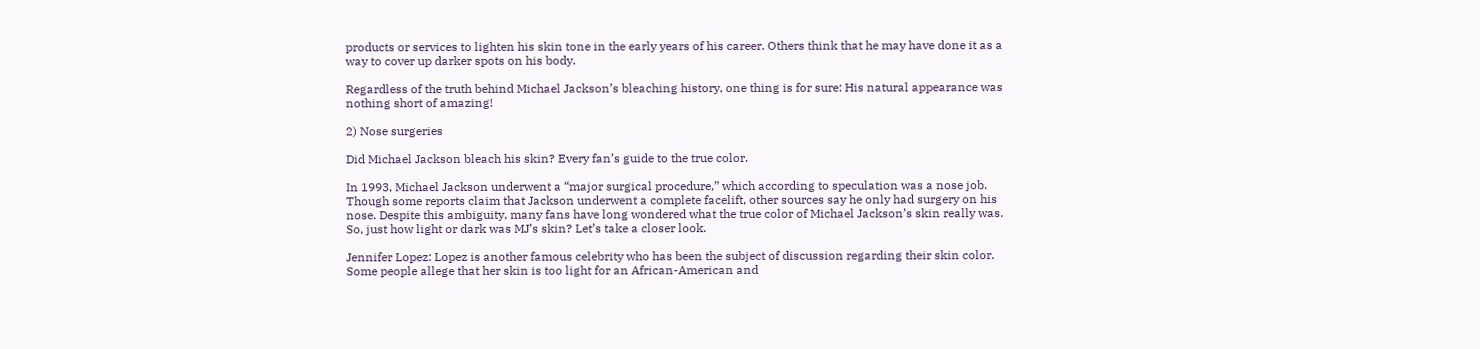products or services to lighten his skin tone in the early years of his career. Others think that he may have done it as a way to cover up darker spots on his body.

Regardless of the truth behind Michael Jackson’s bleaching history, one thing is for sure: His natural appearance was nothing short of amazing!

2) Nose surgeries

Did Michael Jackson bleach his skin? Every fan’s guide to the true color.

In 1993, Michael Jackson underwent a “major surgical procedure,” which according to speculation was a nose job. Though some reports claim that Jackson underwent a complete facelift, other sources say he only had surgery on his nose. Despite this ambiguity, many fans have long wondered what the true color of Michael Jackson’s skin really was. So, just how light or dark was MJ’s skin? Let’s take a closer look.

Jennifer Lopez: Lopez is another famous celebrity who has been the subject of discussion regarding their skin color. Some people allege that her skin is too light for an African-American and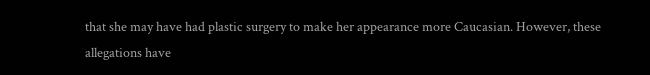that she may have had plastic surgery to make her appearance more Caucasian. However, these allegations have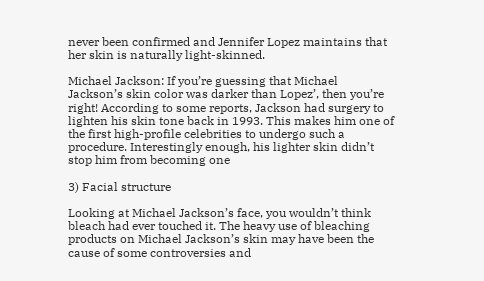never been confirmed and Jennifer Lopez maintains that her skin is naturally light-skinned.

Michael Jackson: If you’re guessing that Michael Jackson’s skin color was darker than Lopez’, then you’re right! According to some reports, Jackson had surgery to lighten his skin tone back in 1993. This makes him one of the first high-profile celebrities to undergo such a procedure. Interestingly enough, his lighter skin didn’t stop him from becoming one

3) Facial structure

Looking at Michael Jackson’s face, you wouldn’t think bleach had ever touched it. The heavy use of bleaching products on Michael Jackson’s skin may have been the cause of some controversies and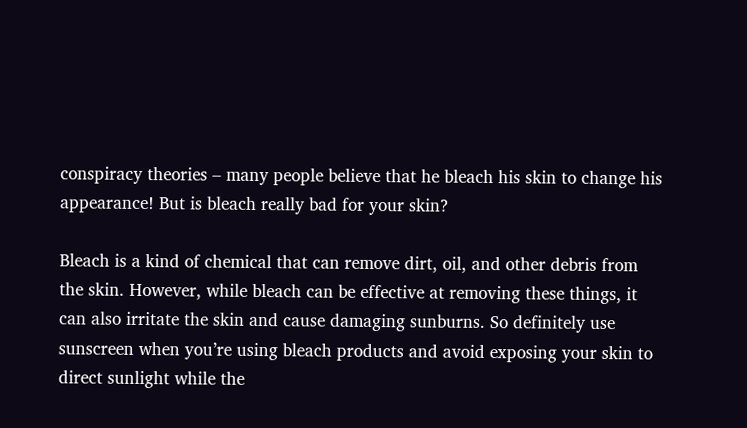conspiracy theories – many people believe that he bleach his skin to change his appearance! But is bleach really bad for your skin?

Bleach is a kind of chemical that can remove dirt, oil, and other debris from the skin. However, while bleach can be effective at removing these things, it can also irritate the skin and cause damaging sunburns. So definitely use sunscreen when you’re using bleach products and avoid exposing your skin to direct sunlight while the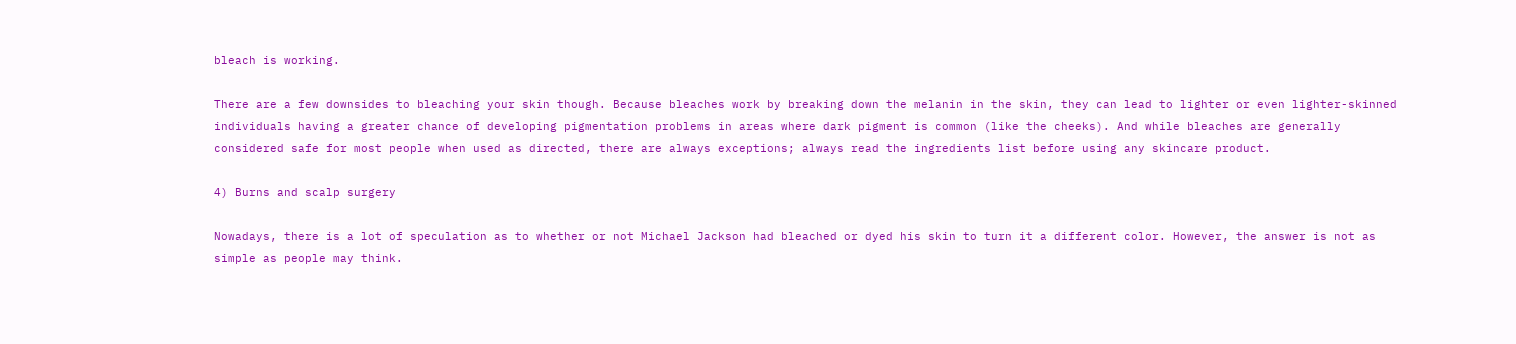bleach is working.

There are a few downsides to bleaching your skin though. Because bleaches work by breaking down the melanin in the skin, they can lead to lighter or even lighter-skinned individuals having a greater chance of developing pigmentation problems in areas where dark pigment is common (like the cheeks). And while bleaches are generally considered safe for most people when used as directed, there are always exceptions; always read the ingredients list before using any skincare product.

4) Burns and scalp surgery

Nowadays, there is a lot of speculation as to whether or not Michael Jackson had bleached or dyed his skin to turn it a different color. However, the answer is not as simple as people may think.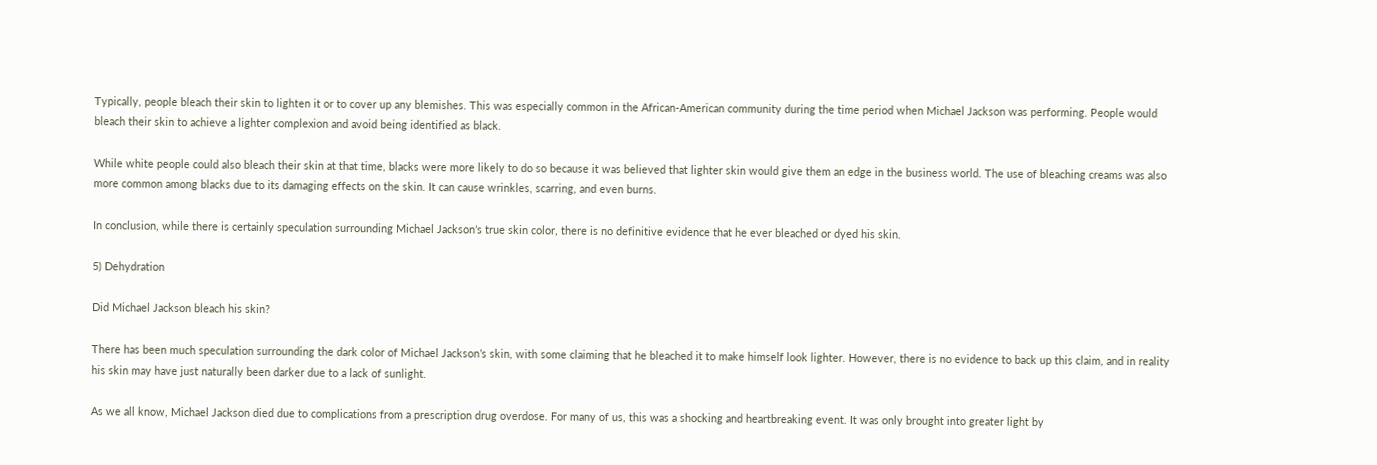Typically, people bleach their skin to lighten it or to cover up any blemishes. This was especially common in the African-American community during the time period when Michael Jackson was performing. People would bleach their skin to achieve a lighter complexion and avoid being identified as black.

While white people could also bleach their skin at that time, blacks were more likely to do so because it was believed that lighter skin would give them an edge in the business world. The use of bleaching creams was also more common among blacks due to its damaging effects on the skin. It can cause wrinkles, scarring, and even burns.

In conclusion, while there is certainly speculation surrounding Michael Jackson’s true skin color, there is no definitive evidence that he ever bleached or dyed his skin.

5) Dehydration

Did Michael Jackson bleach his skin?

There has been much speculation surrounding the dark color of Michael Jackson’s skin, with some claiming that he bleached it to make himself look lighter. However, there is no evidence to back up this claim, and in reality his skin may have just naturally been darker due to a lack of sunlight.

As we all know, Michael Jackson died due to complications from a prescription drug overdose. For many of us, this was a shocking and heartbreaking event. It was only brought into greater light by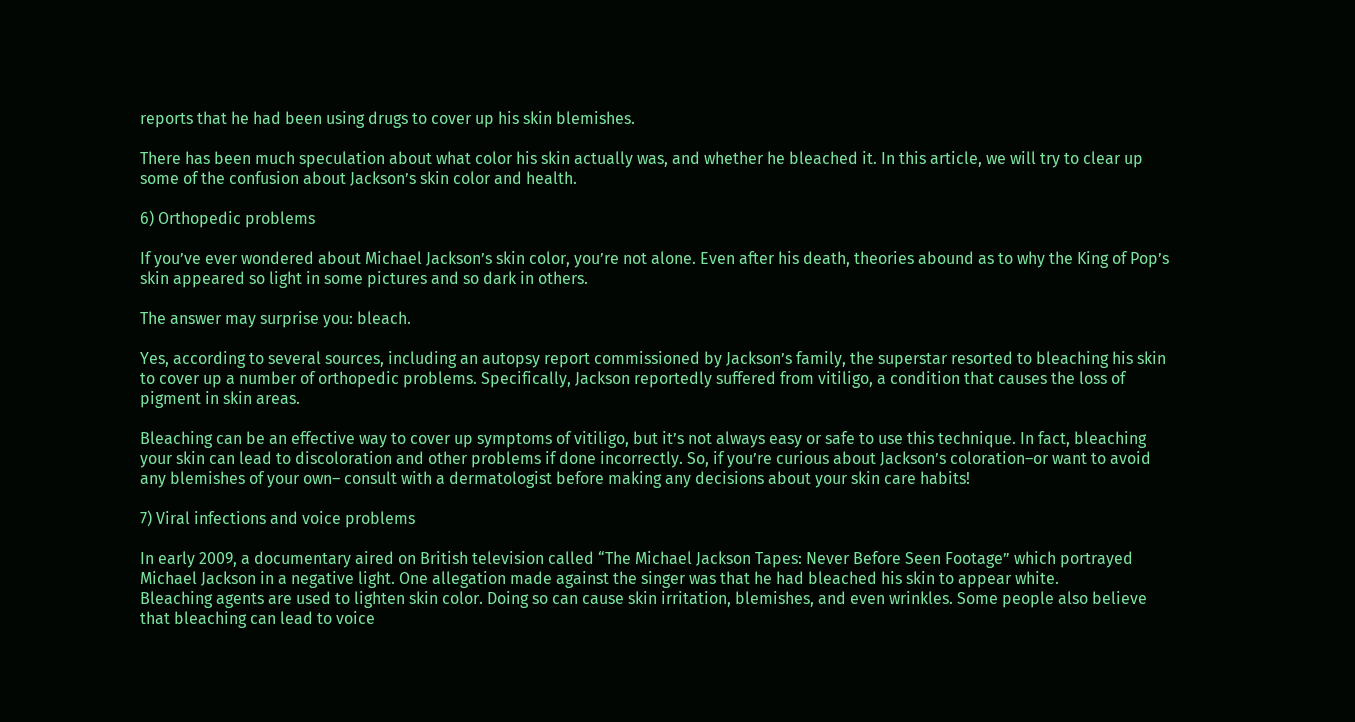reports that he had been using drugs to cover up his skin blemishes.

There has been much speculation about what color his skin actually was, and whether he bleached it. In this article, we will try to clear up some of the confusion about Jackson’s skin color and health.

6) Orthopedic problems

If you’ve ever wondered about Michael Jackson’s skin color, you’re not alone. Even after his death, theories abound as to why the King of Pop’s skin appeared so light in some pictures and so dark in others.

The answer may surprise you: bleach.

Yes, according to several sources, including an autopsy report commissioned by Jackson’s family, the superstar resorted to bleaching his skin to cover up a number of orthopedic problems. Specifically, Jackson reportedly suffered from vitiligo, a condition that causes the loss of pigment in skin areas.

Bleaching can be an effective way to cover up symptoms of vitiligo, but it’s not always easy or safe to use this technique. In fact, bleaching your skin can lead to discoloration and other problems if done incorrectly. So, if you’re curious about Jackson’s coloration–or want to avoid any blemishes of your own– consult with a dermatologist before making any decisions about your skin care habits!

7) Viral infections and voice problems

In early 2009, a documentary aired on British television called “The Michael Jackson Tapes: Never Before Seen Footage” which portrayed Michael Jackson in a negative light. One allegation made against the singer was that he had bleached his skin to appear white.
Bleaching agents are used to lighten skin color. Doing so can cause skin irritation, blemishes, and even wrinkles. Some people also believe that bleaching can lead to voice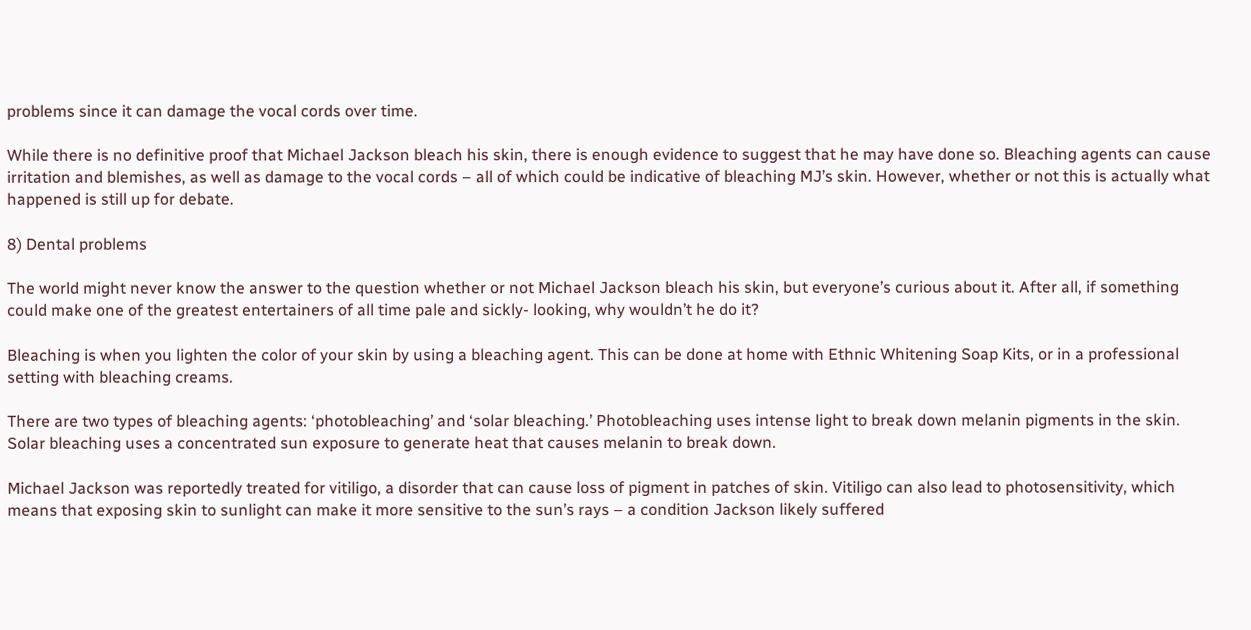problems since it can damage the vocal cords over time.

While there is no definitive proof that Michael Jackson bleach his skin, there is enough evidence to suggest that he may have done so. Bleaching agents can cause irritation and blemishes, as well as damage to the vocal cords – all of which could be indicative of bleaching MJ’s skin. However, whether or not this is actually what happened is still up for debate.

8) Dental problems

The world might never know the answer to the question whether or not Michael Jackson bleach his skin, but everyone’s curious about it. After all, if something could make one of the greatest entertainers of all time pale and sickly- looking, why wouldn’t he do it?

Bleaching is when you lighten the color of your skin by using a bleaching agent. This can be done at home with Ethnic Whitening Soap Kits, or in a professional setting with bleaching creams.

There are two types of bleaching agents: ‘photobleaching’ and ‘solar bleaching.’ Photobleaching uses intense light to break down melanin pigments in the skin. Solar bleaching uses a concentrated sun exposure to generate heat that causes melanin to break down.

Michael Jackson was reportedly treated for vitiligo, a disorder that can cause loss of pigment in patches of skin. Vitiligo can also lead to photosensitivity, which means that exposing skin to sunlight can make it more sensitive to the sun’s rays – a condition Jackson likely suffered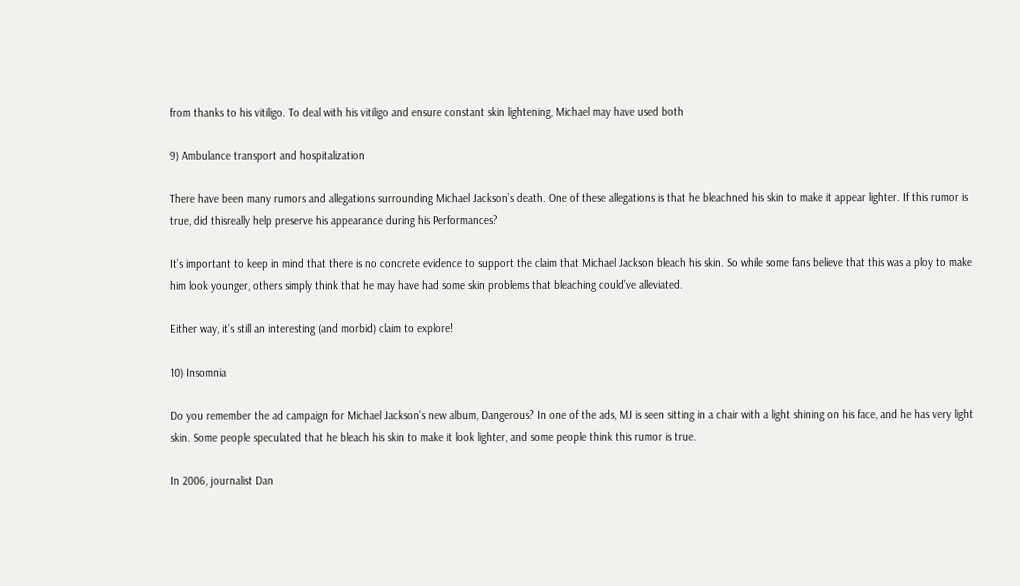from thanks to his vitiligo. To deal with his vitiligo and ensure constant skin lightening, Michael may have used both

9) Ambulance transport and hospitalization

There have been many rumors and allegations surrounding Michael Jackson’s death. One of these allegations is that he bleachned his skin to make it appear lighter. If this rumor is true, did thisreally help preserve his appearance during his Performances?

It’s important to keep in mind that there is no concrete evidence to support the claim that Michael Jackson bleach his skin. So while some fans believe that this was a ploy to make him look younger, others simply think that he may have had some skin problems that bleaching could’ve alleviated.

Either way, it’s still an interesting (and morbid) claim to explore!

10) Insomnia

Do you remember the ad campaign for Michael Jackson’s new album, Dangerous? In one of the ads, MJ is seen sitting in a chair with a light shining on his face, and he has very light skin. Some people speculated that he bleach his skin to make it look lighter, and some people think this rumor is true.

In 2006, journalist Dan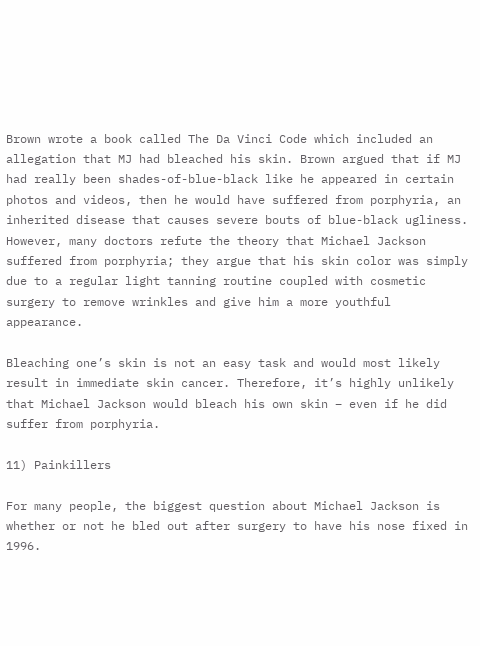Brown wrote a book called The Da Vinci Code which included an allegation that MJ had bleached his skin. Brown argued that if MJ had really been shades-of-blue-black like he appeared in certain photos and videos, then he would have suffered from porphyria, an inherited disease that causes severe bouts of blue-black ugliness. However, many doctors refute the theory that Michael Jackson suffered from porphyria; they argue that his skin color was simply due to a regular light tanning routine coupled with cosmetic surgery to remove wrinkles and give him a more youthful appearance.

Bleaching one’s skin is not an easy task and would most likely result in immediate skin cancer. Therefore, it’s highly unlikely that Michael Jackson would bleach his own skin – even if he did suffer from porphyria.

11) Painkillers

For many people, the biggest question about Michael Jackson is whether or not he bled out after surgery to have his nose fixed in 1996.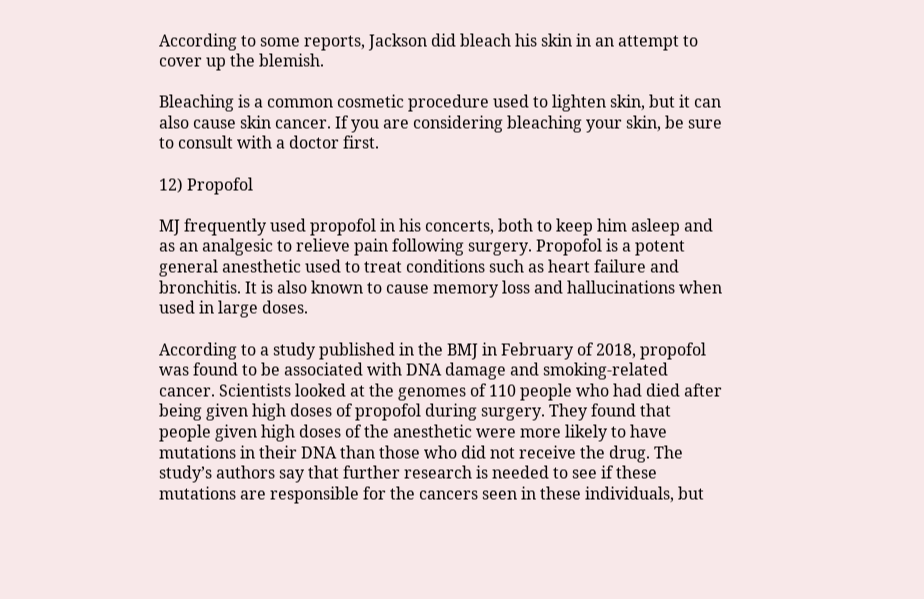According to some reports, Jackson did bleach his skin in an attempt to cover up the blemish.

Bleaching is a common cosmetic procedure used to lighten skin, but it can also cause skin cancer. If you are considering bleaching your skin, be sure to consult with a doctor first.

12) Propofol

MJ frequently used propofol in his concerts, both to keep him asleep and as an analgesic to relieve pain following surgery. Propofol is a potent general anesthetic used to treat conditions such as heart failure and bronchitis. It is also known to cause memory loss and hallucinations when used in large doses.

According to a study published in the BMJ in February of 2018, propofol was found to be associated with DNA damage and smoking-related cancer. Scientists looked at the genomes of 110 people who had died after being given high doses of propofol during surgery. They found that people given high doses of the anesthetic were more likely to have mutations in their DNA than those who did not receive the drug. The study’s authors say that further research is needed to see if these mutations are responsible for the cancers seen in these individuals, but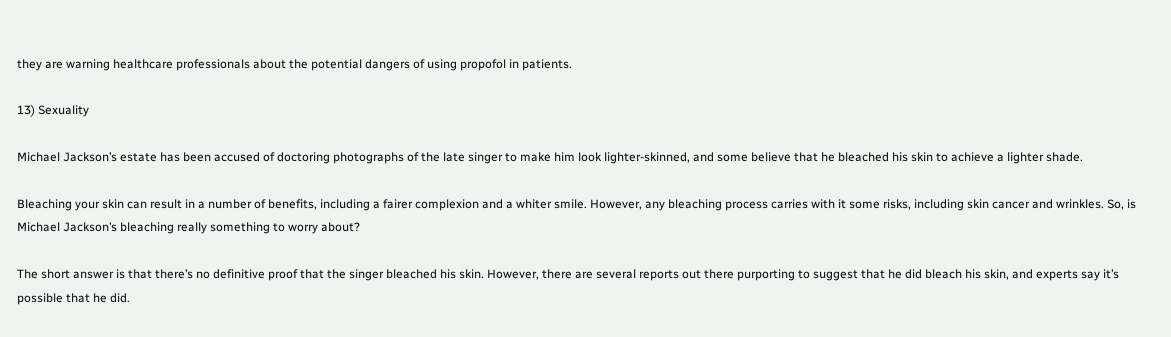they are warning healthcare professionals about the potential dangers of using propofol in patients.

13) Sexuality

Michael Jackson’s estate has been accused of doctoring photographs of the late singer to make him look lighter-skinned, and some believe that he bleached his skin to achieve a lighter shade.

Bleaching your skin can result in a number of benefits, including a fairer complexion and a whiter smile. However, any bleaching process carries with it some risks, including skin cancer and wrinkles. So, is Michael Jackson’s bleaching really something to worry about?

The short answer is that there’s no definitive proof that the singer bleached his skin. However, there are several reports out there purporting to suggest that he did bleach his skin, and experts say it’s possible that he did.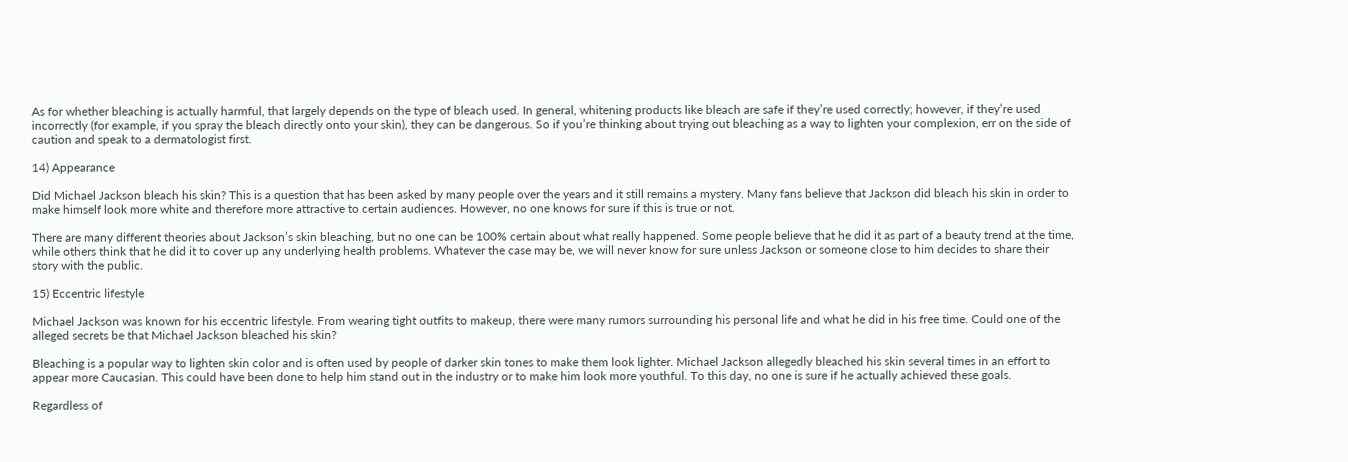As for whether bleaching is actually harmful, that largely depends on the type of bleach used. In general, whitening products like bleach are safe if they’re used correctly; however, if they’re used incorrectly (for example, if you spray the bleach directly onto your skin), they can be dangerous. So if you’re thinking about trying out bleaching as a way to lighten your complexion, err on the side of caution and speak to a dermatologist first.

14) Appearance

Did Michael Jackson bleach his skin? This is a question that has been asked by many people over the years and it still remains a mystery. Many fans believe that Jackson did bleach his skin in order to make himself look more white and therefore more attractive to certain audiences. However, no one knows for sure if this is true or not.

There are many different theories about Jackson’s skin bleaching, but no one can be 100% certain about what really happened. Some people believe that he did it as part of a beauty trend at the time, while others think that he did it to cover up any underlying health problems. Whatever the case may be, we will never know for sure unless Jackson or someone close to him decides to share their story with the public.

15) Eccentric lifestyle

Michael Jackson was known for his eccentric lifestyle. From wearing tight outfits to makeup, there were many rumors surrounding his personal life and what he did in his free time. Could one of the alleged secrets be that Michael Jackson bleached his skin?

Bleaching is a popular way to lighten skin color and is often used by people of darker skin tones to make them look lighter. Michael Jackson allegedly bleached his skin several times in an effort to appear more Caucasian. This could have been done to help him stand out in the industry or to make him look more youthful. To this day, no one is sure if he actually achieved these goals.

Regardless of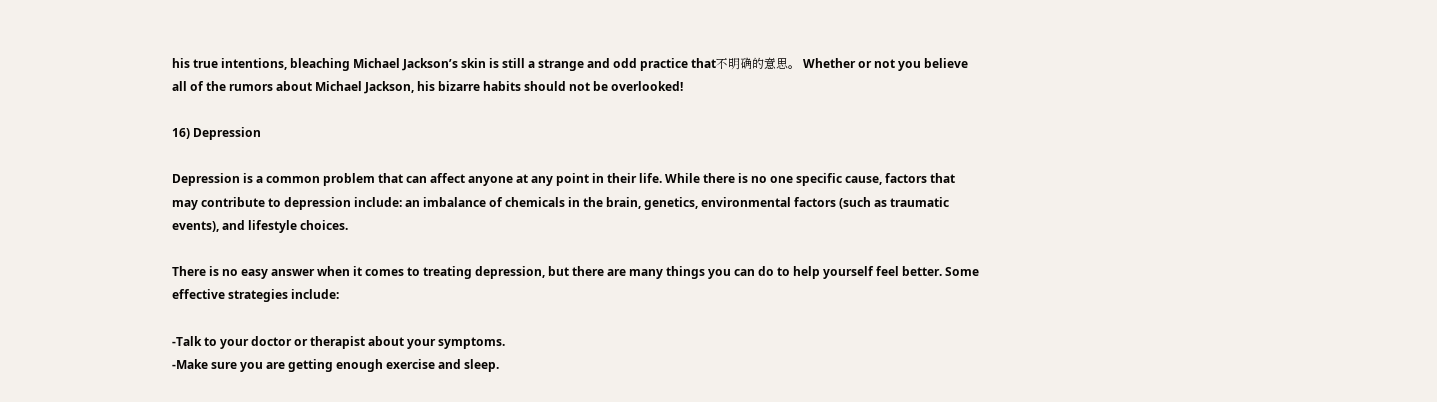his true intentions, bleaching Michael Jackson’s skin is still a strange and odd practice that不明确的意思。 Whether or not you believe all of the rumors about Michael Jackson, his bizarre habits should not be overlooked!

16) Depression

Depression is a common problem that can affect anyone at any point in their life. While there is no one specific cause, factors that may contribute to depression include: an imbalance of chemicals in the brain, genetics, environmental factors (such as traumatic events), and lifestyle choices.

There is no easy answer when it comes to treating depression, but there are many things you can do to help yourself feel better. Some effective strategies include:

-Talk to your doctor or therapist about your symptoms.
-Make sure you are getting enough exercise and sleep.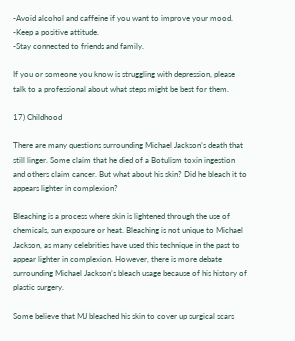-Avoid alcohol and caffeine if you want to improve your mood.
-Keep a positive attitude.
-Stay connected to friends and family.

If you or someone you know is struggling with depression, please talk to a professional about what steps might be best for them.

17) Childhood

There are many questions surrounding Michael Jackson’s death that still linger. Some claim that he died of a Botulism toxin ingestion and others claim cancer. But what about his skin? Did he bleach it to appears lighter in complexion?

Bleaching is a process where skin is lightened through the use of chemicals, sun exposure or heat. Bleaching is not unique to Michael Jackson, as many celebrities have used this technique in the past to appear lighter in complexion. However, there is more debate surrounding Michael Jackson’s bleach usage because of his history of plastic surgery.

Some believe that MJ bleached his skin to cover up surgical scars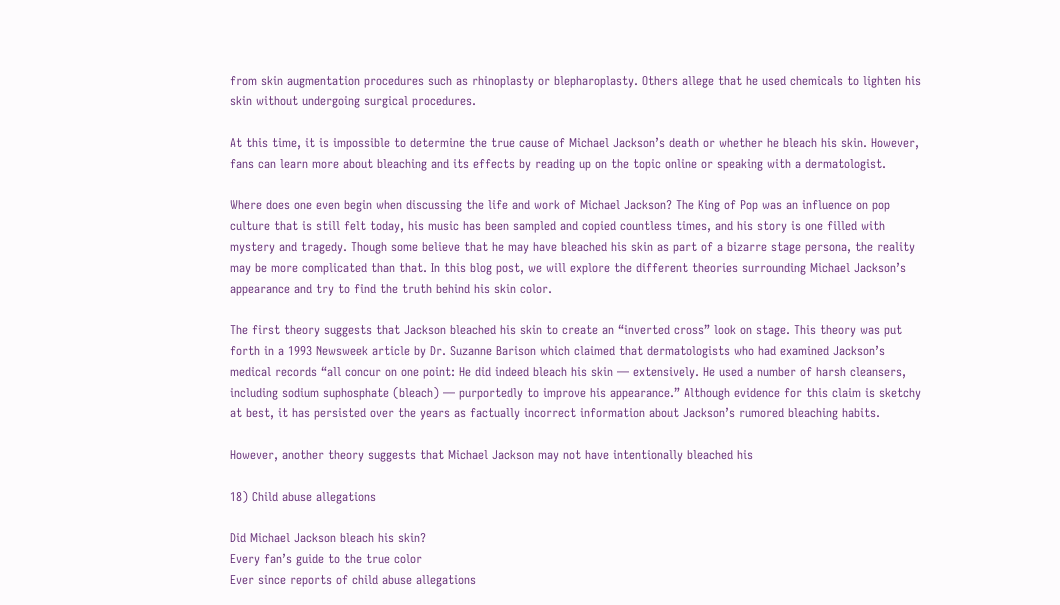from skin augmentation procedures such as rhinoplasty or blepharoplasty. Others allege that he used chemicals to lighten his skin without undergoing surgical procedures.

At this time, it is impossible to determine the true cause of Michael Jackson’s death or whether he bleach his skin. However, fans can learn more about bleaching and its effects by reading up on the topic online or speaking with a dermatologist.

Where does one even begin when discussing the life and work of Michael Jackson? The King of Pop was an influence on pop culture that is still felt today, his music has been sampled and copied countless times, and his story is one filled with mystery and tragedy. Though some believe that he may have bleached his skin as part of a bizarre stage persona, the reality may be more complicated than that. In this blog post, we will explore the different theories surrounding Michael Jackson’s appearance and try to find the truth behind his skin color.

The first theory suggests that Jackson bleached his skin to create an “inverted cross” look on stage. This theory was put forth in a 1993 Newsweek article by Dr. Suzanne Barison which claimed that dermatologists who had examined Jackson’s medical records “all concur on one point: He did indeed bleach his skin — extensively. He used a number of harsh cleansers, including sodium suphosphate (bleach) — purportedly to improve his appearance.” Although evidence for this claim is sketchy at best, it has persisted over the years as factually incorrect information about Jackson’s rumored bleaching habits.

However, another theory suggests that Michael Jackson may not have intentionally bleached his

18) Child abuse allegations

Did Michael Jackson bleach his skin?
Every fan’s guide to the true color
Ever since reports of child abuse allegations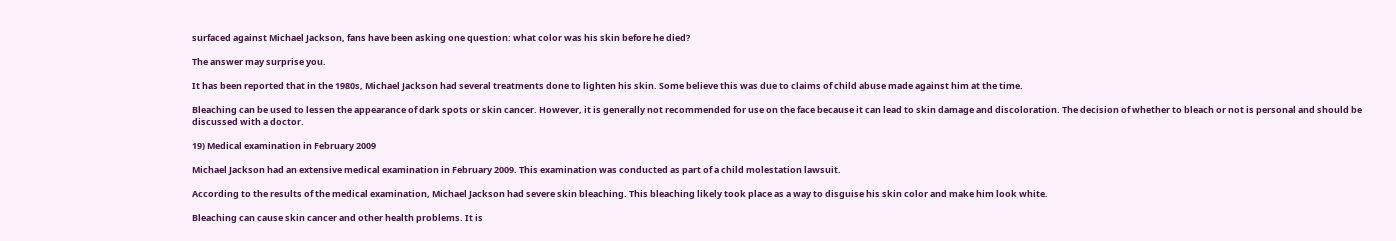surfaced against Michael Jackson, fans have been asking one question: what color was his skin before he died?

The answer may surprise you.

It has been reported that in the 1980s, Michael Jackson had several treatments done to lighten his skin. Some believe this was due to claims of child abuse made against him at the time.

Bleaching can be used to lessen the appearance of dark spots or skin cancer. However, it is generally not recommended for use on the face because it can lead to skin damage and discoloration. The decision of whether to bleach or not is personal and should be discussed with a doctor.

19) Medical examination in February 2009

Michael Jackson had an extensive medical examination in February 2009. This examination was conducted as part of a child molestation lawsuit.

According to the results of the medical examination, Michael Jackson had severe skin bleaching. This bleaching likely took place as a way to disguise his skin color and make him look white.

Bleaching can cause skin cancer and other health problems. It is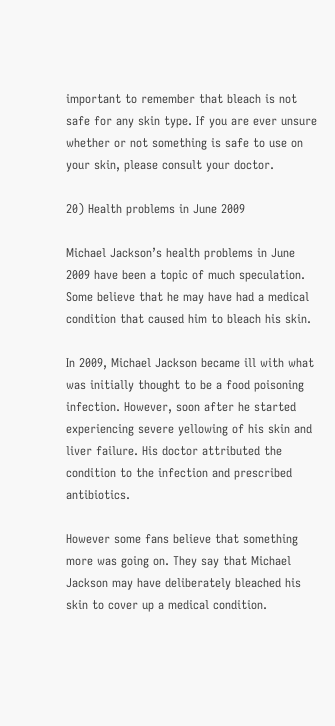important to remember that bleach is not safe for any skin type. If you are ever unsure whether or not something is safe to use on your skin, please consult your doctor.

20) Health problems in June 2009

Michael Jackson’s health problems in June 2009 have been a topic of much speculation. Some believe that he may have had a medical condition that caused him to bleach his skin.

In 2009, Michael Jackson became ill with what was initially thought to be a food poisoning infection. However, soon after he started experiencing severe yellowing of his skin and liver failure. His doctor attributed the condition to the infection and prescribed antibiotics.

However some fans believe that something more was going on. They say that Michael Jackson may have deliberately bleached his skin to cover up a medical condition.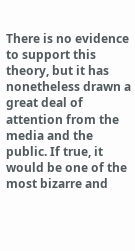There is no evidence to support this theory, but it has nonetheless drawn a great deal of attention from the media and the public. If true, it would be one of the most bizarre and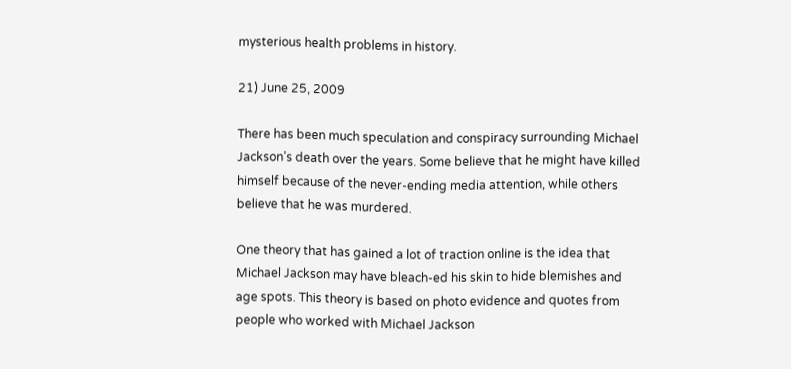mysterious health problems in history.

21) June 25, 2009

There has been much speculation and conspiracy surrounding Michael Jackson’s death over the years. Some believe that he might have killed himself because of the never-ending media attention, while others believe that he was murdered.

One theory that has gained a lot of traction online is the idea that Michael Jackson may have bleach-ed his skin to hide blemishes and age spots. This theory is based on photo evidence and quotes from people who worked with Michael Jackson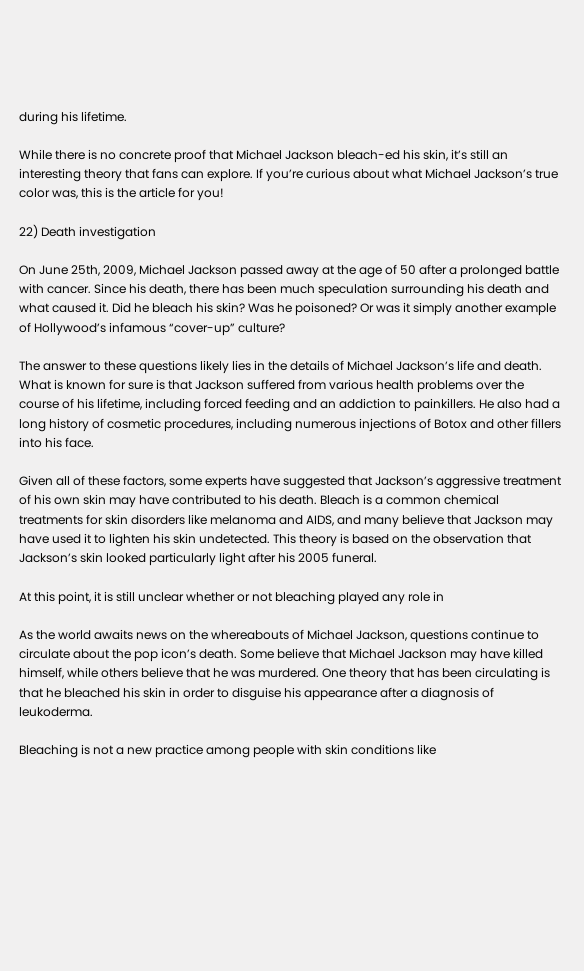during his lifetime.

While there is no concrete proof that Michael Jackson bleach-ed his skin, it’s still an interesting theory that fans can explore. If you’re curious about what Michael Jackson’s true color was, this is the article for you!

22) Death investigation

On June 25th, 2009, Michael Jackson passed away at the age of 50 after a prolonged battle with cancer. Since his death, there has been much speculation surrounding his death and what caused it. Did he bleach his skin? Was he poisoned? Or was it simply another example of Hollywood’s infamous “cover-up” culture?

The answer to these questions likely lies in the details of Michael Jackson’s life and death. What is known for sure is that Jackson suffered from various health problems over the course of his lifetime, including forced feeding and an addiction to painkillers. He also had a long history of cosmetic procedures, including numerous injections of Botox and other fillers into his face.

Given all of these factors, some experts have suggested that Jackson’s aggressive treatment of his own skin may have contributed to his death. Bleach is a common chemical treatments for skin disorders like melanoma and AIDS, and many believe that Jackson may have used it to lighten his skin undetected. This theory is based on the observation that Jackson’s skin looked particularly light after his 2005 funeral.

At this point, it is still unclear whether or not bleaching played any role in

As the world awaits news on the whereabouts of Michael Jackson, questions continue to circulate about the pop icon’s death. Some believe that Michael Jackson may have killed himself, while others believe that he was murdered. One theory that has been circulating is that he bleached his skin in order to disguise his appearance after a diagnosis of leukoderma.

Bleaching is not a new practice among people with skin conditions like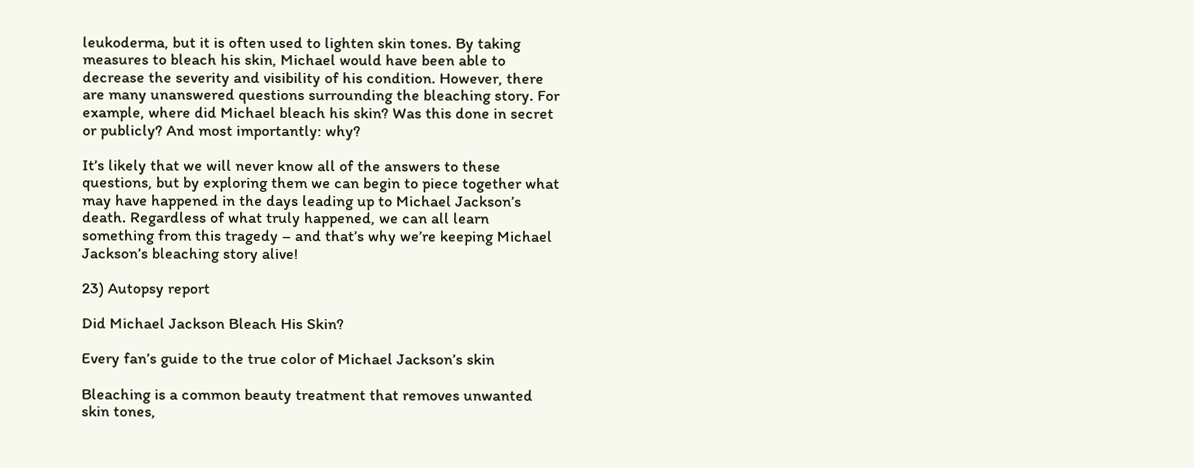leukoderma, but it is often used to lighten skin tones. By taking measures to bleach his skin, Michael would have been able to decrease the severity and visibility of his condition. However, there are many unanswered questions surrounding the bleaching story. For example, where did Michael bleach his skin? Was this done in secret or publicly? And most importantly: why?

It’s likely that we will never know all of the answers to these questions, but by exploring them we can begin to piece together what may have happened in the days leading up to Michael Jackson’s death. Regardless of what truly happened, we can all learn something from this tragedy – and that’s why we’re keeping Michael Jackson’s bleaching story alive!

23) Autopsy report

Did Michael Jackson Bleach His Skin?

Every fan’s guide to the true color of Michael Jackson’s skin

Bleaching is a common beauty treatment that removes unwanted skin tones,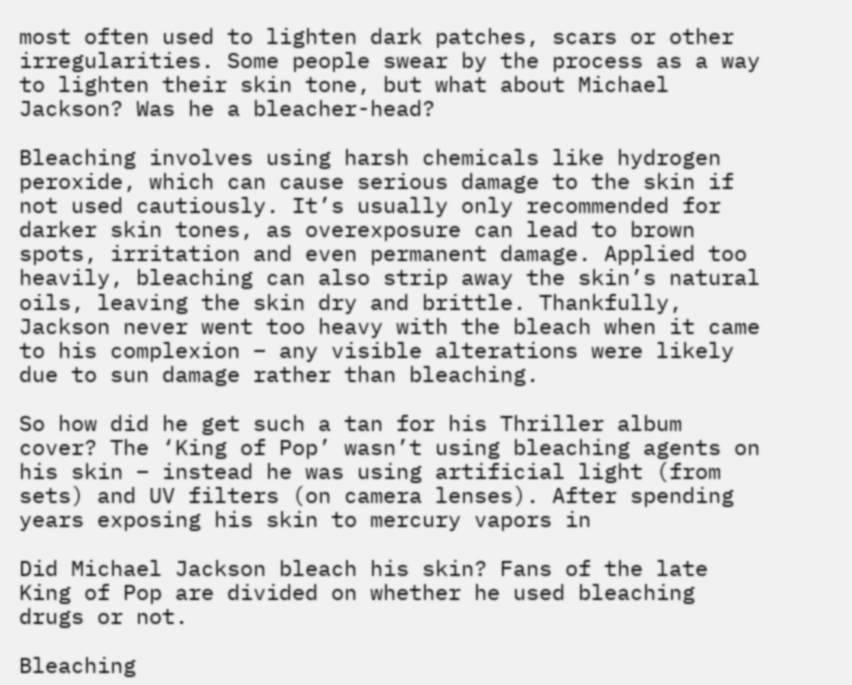most often used to lighten dark patches, scars or other irregularities. Some people swear by the process as a way to lighten their skin tone, but what about Michael Jackson? Was he a bleacher-head?

Bleaching involves using harsh chemicals like hydrogen peroxide, which can cause serious damage to the skin if not used cautiously. It’s usually only recommended for darker skin tones, as overexposure can lead to brown spots, irritation and even permanent damage. Applied too heavily, bleaching can also strip away the skin’s natural oils, leaving the skin dry and brittle. Thankfully, Jackson never went too heavy with the bleach when it came to his complexion – any visible alterations were likely due to sun damage rather than bleaching.

So how did he get such a tan for his Thriller album cover? The ‘King of Pop’ wasn’t using bleaching agents on his skin – instead he was using artificial light (from sets) and UV filters (on camera lenses). After spending years exposing his skin to mercury vapors in

Did Michael Jackson bleach his skin? Fans of the late King of Pop are divided on whether he used bleaching drugs or not.

Bleaching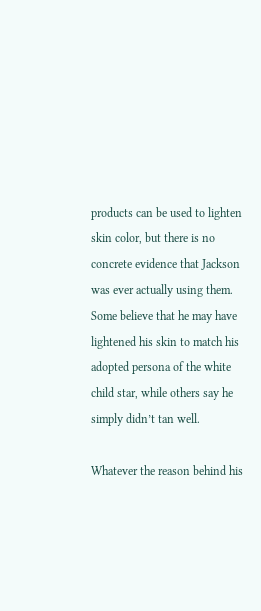products can be used to lighten skin color, but there is no concrete evidence that Jackson was ever actually using them. Some believe that he may have lightened his skin to match his adopted persona of the white child star, while others say he simply didn’t tan well.

Whatever the reason behind his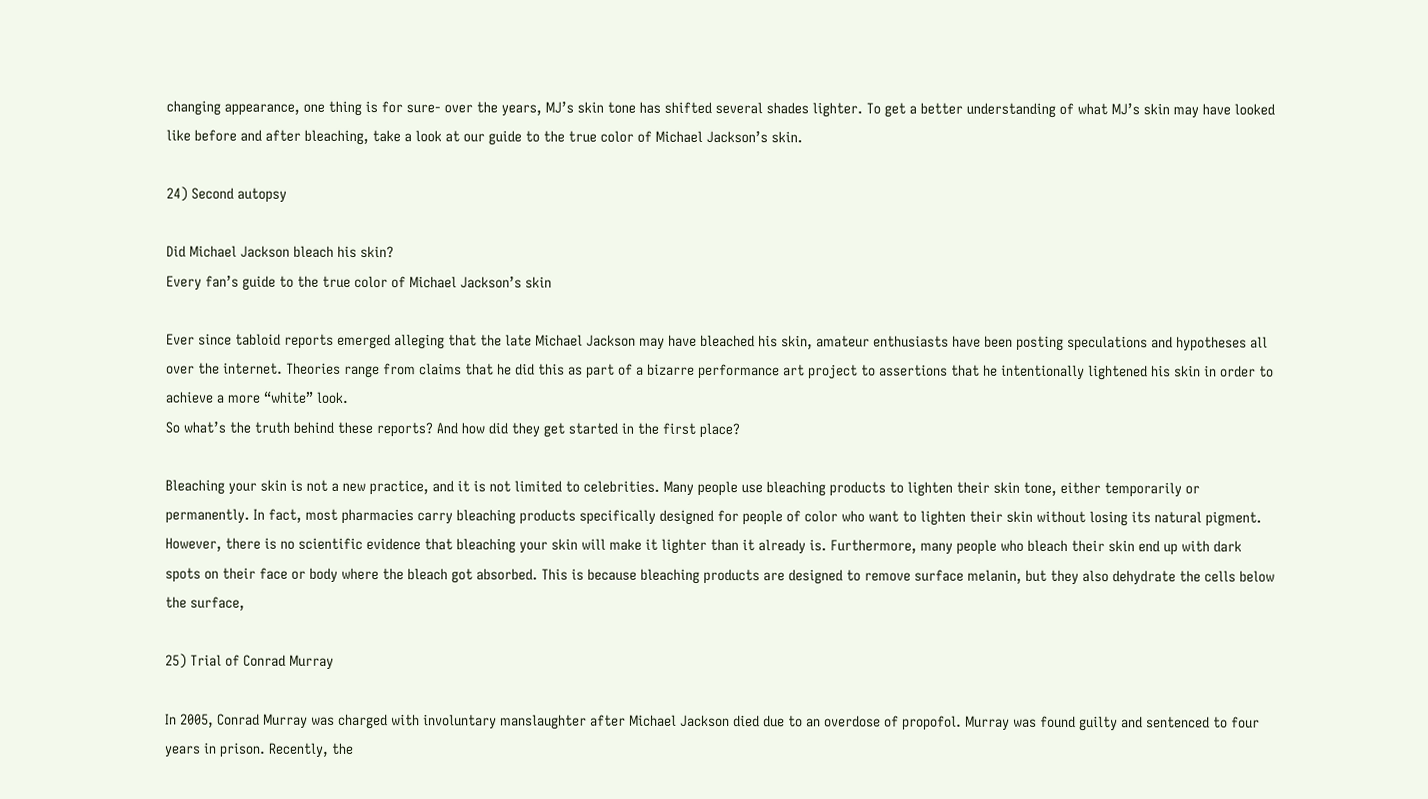changing appearance, one thing is for sure- over the years, MJ’s skin tone has shifted several shades lighter. To get a better understanding of what MJ’s skin may have looked like before and after bleaching, take a look at our guide to the true color of Michael Jackson’s skin.

24) Second autopsy

Did Michael Jackson bleach his skin?
Every fan’s guide to the true color of Michael Jackson’s skin

Ever since tabloid reports emerged alleging that the late Michael Jackson may have bleached his skin, amateur enthusiasts have been posting speculations and hypotheses all over the internet. Theories range from claims that he did this as part of a bizarre performance art project to assertions that he intentionally lightened his skin in order to achieve a more “white” look.
So what’s the truth behind these reports? And how did they get started in the first place?

Bleaching your skin is not a new practice, and it is not limited to celebrities. Many people use bleaching products to lighten their skin tone, either temporarily or permanently. In fact, most pharmacies carry bleaching products specifically designed for people of color who want to lighten their skin without losing its natural pigment. However, there is no scientific evidence that bleaching your skin will make it lighter than it already is. Furthermore, many people who bleach their skin end up with dark spots on their face or body where the bleach got absorbed. This is because bleaching products are designed to remove surface melanin, but they also dehydrate the cells below the surface,

25) Trial of Conrad Murray

In 2005, Conrad Murray was charged with involuntary manslaughter after Michael Jackson died due to an overdose of propofol. Murray was found guilty and sentenced to four years in prison. Recently, the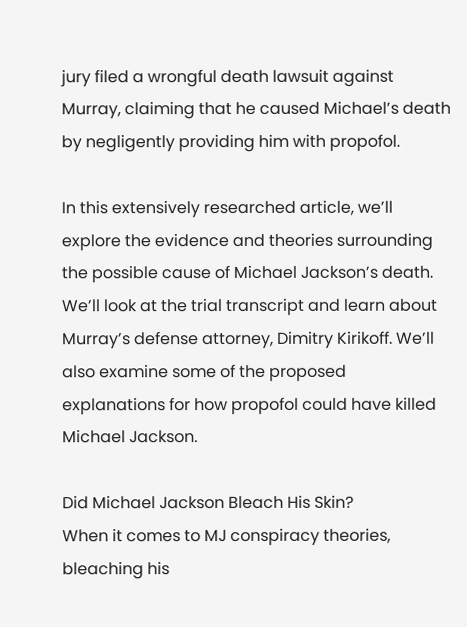jury filed a wrongful death lawsuit against Murray, claiming that he caused Michael’s death by negligently providing him with propofol.

In this extensively researched article, we’ll explore the evidence and theories surrounding the possible cause of Michael Jackson’s death. We’ll look at the trial transcript and learn about Murray’s defense attorney, Dimitry Kirikoff. We’ll also examine some of the proposed explanations for how propofol could have killed Michael Jackson.

Did Michael Jackson Bleach His Skin?
When it comes to MJ conspiracy theories, bleaching his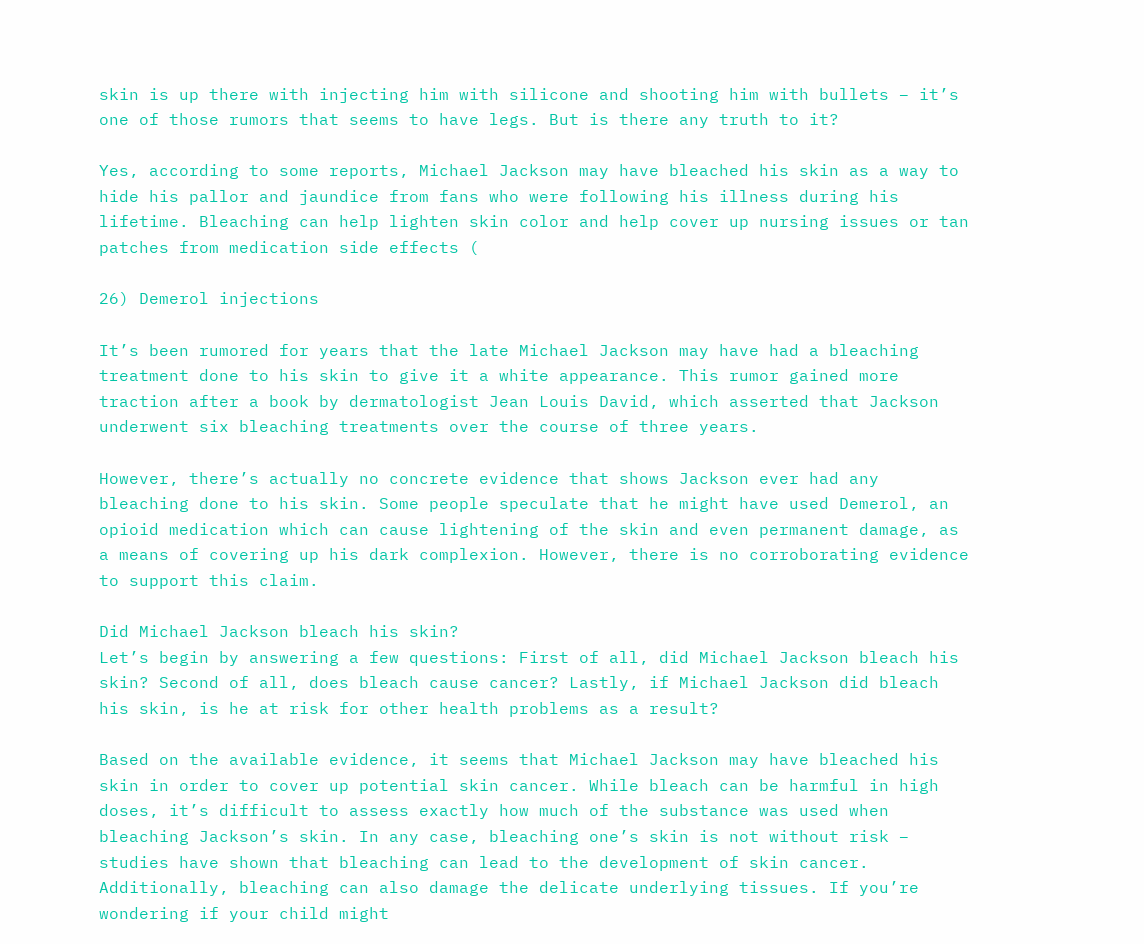skin is up there with injecting him with silicone and shooting him with bullets – it’s one of those rumors that seems to have legs. But is there any truth to it?

Yes, according to some reports, Michael Jackson may have bleached his skin as a way to hide his pallor and jaundice from fans who were following his illness during his lifetime. Bleaching can help lighten skin color and help cover up nursing issues or tan patches from medication side effects (

26) Demerol injections

It’s been rumored for years that the late Michael Jackson may have had a bleaching treatment done to his skin to give it a white appearance. This rumor gained more traction after a book by dermatologist Jean Louis David, which asserted that Jackson underwent six bleaching treatments over the course of three years.

However, there’s actually no concrete evidence that shows Jackson ever had any bleaching done to his skin. Some people speculate that he might have used Demerol, an opioid medication which can cause lightening of the skin and even permanent damage, as a means of covering up his dark complexion. However, there is no corroborating evidence to support this claim.

Did Michael Jackson bleach his skin?
Let’s begin by answering a few questions: First of all, did Michael Jackson bleach his skin? Second of all, does bleach cause cancer? Lastly, if Michael Jackson did bleach his skin, is he at risk for other health problems as a result?

Based on the available evidence, it seems that Michael Jackson may have bleached his skin in order to cover up potential skin cancer. While bleach can be harmful in high doses, it’s difficult to assess exactly how much of the substance was used when bleaching Jackson’s skin. In any case, bleaching one’s skin is not without risk – studies have shown that bleaching can lead to the development of skin cancer. Additionally, bleaching can also damage the delicate underlying tissues. If you’re wondering if your child might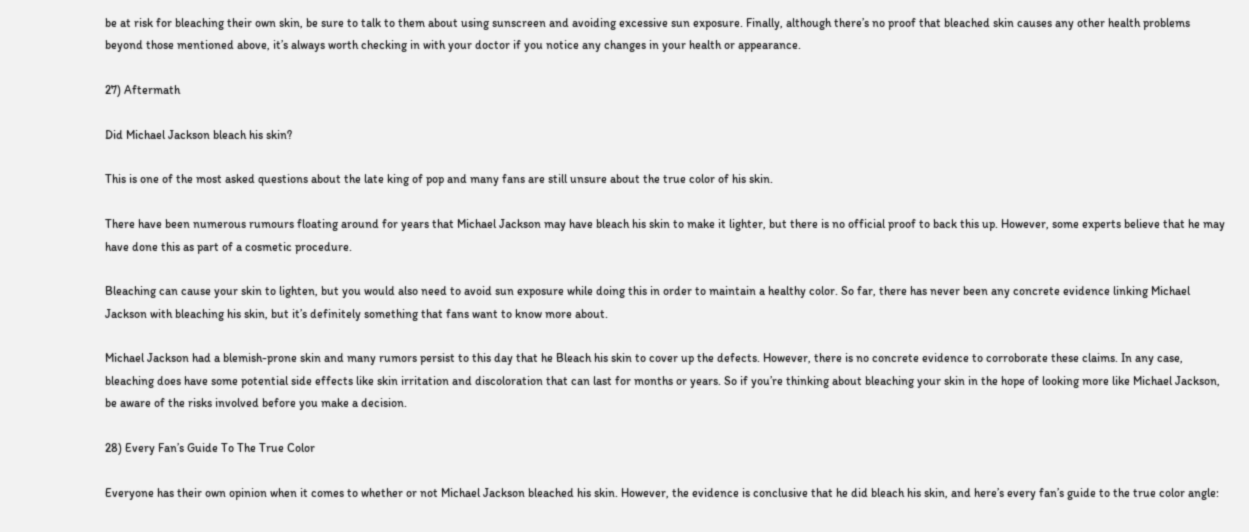be at risk for bleaching their own skin, be sure to talk to them about using sunscreen and avoiding excessive sun exposure. Finally, although there’s no proof that bleached skin causes any other health problems beyond those mentioned above, it’s always worth checking in with your doctor if you notice any changes in your health or appearance.

27) Aftermath

Did Michael Jackson bleach his skin?

This is one of the most asked questions about the late king of pop and many fans are still unsure about the true color of his skin.

There have been numerous rumours floating around for years that Michael Jackson may have bleach his skin to make it lighter, but there is no official proof to back this up. However, some experts believe that he may have done this as part of a cosmetic procedure.

Bleaching can cause your skin to lighten, but you would also need to avoid sun exposure while doing this in order to maintain a healthy color. So far, there has never been any concrete evidence linking Michael Jackson with bleaching his skin, but it’s definitely something that fans want to know more about.

Michael Jackson had a blemish-prone skin and many rumors persist to this day that he Bleach his skin to cover up the defects. However, there is no concrete evidence to corroborate these claims. In any case, bleaching does have some potential side effects like skin irritation and discoloration that can last for months or years. So if you’re thinking about bleaching your skin in the hope of looking more like Michael Jackson, be aware of the risks involved before you make a decision.

28) Every Fan’s Guide To The True Color

Everyone has their own opinion when it comes to whether or not Michael Jackson bleached his skin. However, the evidence is conclusive that he did bleach his skin, and here’s every fan’s guide to the true color angle: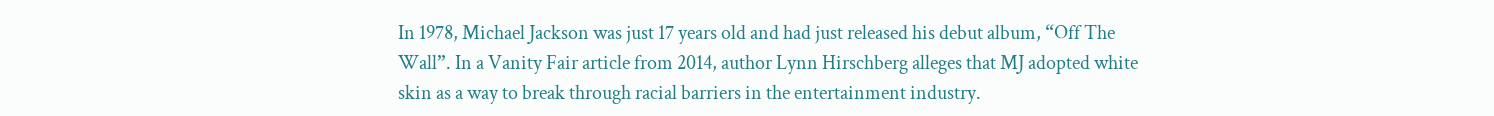In 1978, Michael Jackson was just 17 years old and had just released his debut album, “Off The Wall”. In a Vanity Fair article from 2014, author Lynn Hirschberg alleges that MJ adopted white skin as a way to break through racial barriers in the entertainment industry.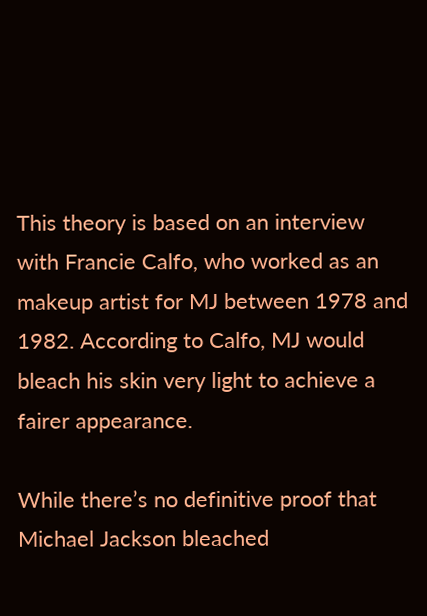This theory is based on an interview with Francie Calfo, who worked as an makeup artist for MJ between 1978 and 1982. According to Calfo, MJ would bleach his skin very light to achieve a fairer appearance.

While there’s no definitive proof that Michael Jackson bleached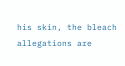his skin, the bleach allegations are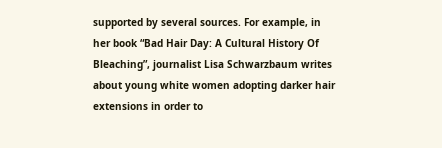supported by several sources. For example, in her book “Bad Hair Day: A Cultural History Of Bleaching”, journalist Lisa Schwarzbaum writes about young white women adopting darker hair extensions in order to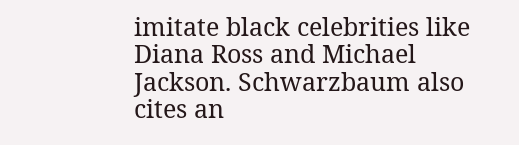imitate black celebrities like Diana Ross and Michael Jackson. Schwarzbaum also cites an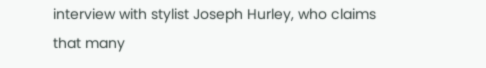interview with stylist Joseph Hurley, who claims that many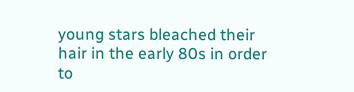young stars bleached their hair in the early 80s in order to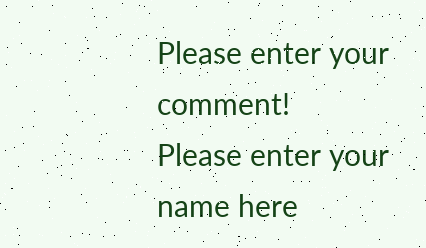Please enter your comment!
Please enter your name here